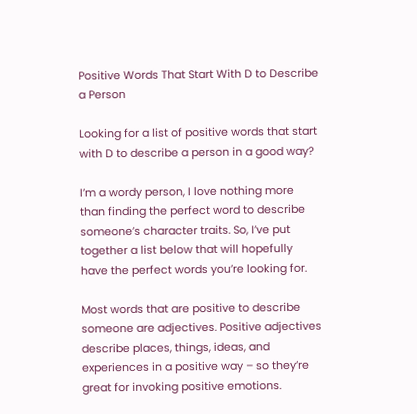Positive Words That Start With D to Describe a Person

Looking for a list of positive words that start with D to describe a person in a good way?

I’m a wordy person, I love nothing more than finding the perfect word to describe someone’s character traits. So, I’ve put together a list below that will hopefully have the perfect words you’re looking for.

Most words that are positive to describe someone are adjectives. Positive adjectives describe places, things, ideas, and experiences in a positive way – so they’re great for invoking positive emotions.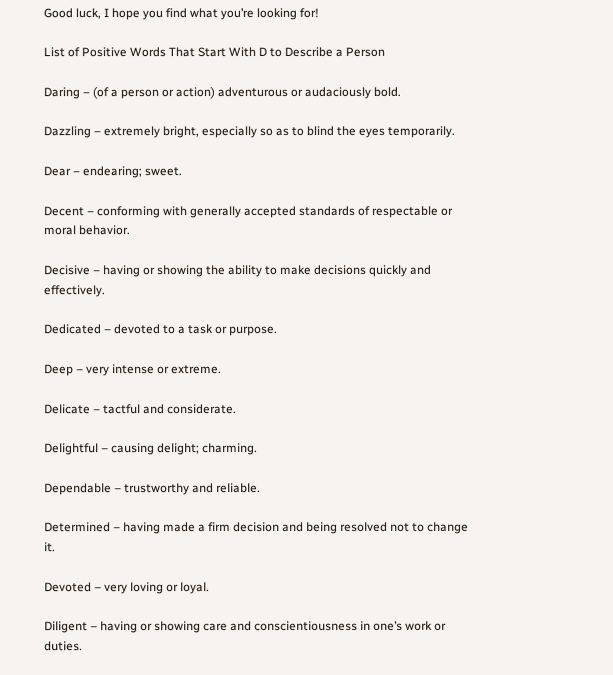Good luck, I hope you find what you’re looking for!

List of Positive Words That Start With D to Describe a Person

Daring – (of a person or action) adventurous or audaciously bold.

Dazzling – extremely bright, especially so as to blind the eyes temporarily.

Dear – endearing; sweet.

Decent – conforming with generally accepted standards of respectable or moral behavior.

Decisive – having or showing the ability to make decisions quickly and effectively.

Dedicated – devoted to a task or purpose.

Deep – very intense or extreme.

Delicate – tactful and considerate.

Delightful – causing delight; charming.

Dependable – trustworthy and reliable.

Determined – having made a firm decision and being resolved not to change it.

Devoted – very loving or loyal.

Diligent – having or showing care and conscientiousness in one’s work or duties.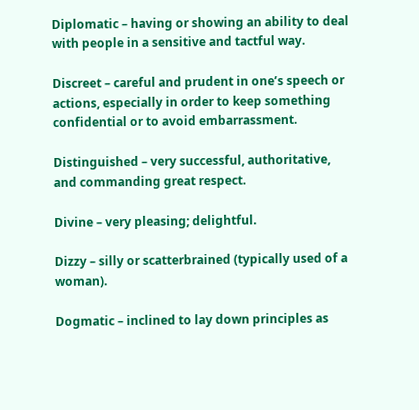Diplomatic – having or showing an ability to deal with people in a sensitive and tactful way.

Discreet – careful and prudent in one’s speech or actions, especially in order to keep something confidential or to avoid embarrassment.

Distinguished – very successful, authoritative, and commanding great respect.

Divine – very pleasing; delightful.

Dizzy – silly or scatterbrained (typically used of a woman).

Dogmatic – inclined to lay down principles as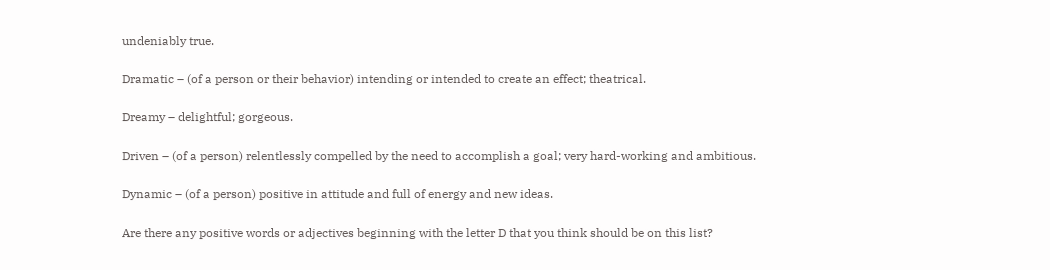undeniably true.

Dramatic – (of a person or their behavior) intending or intended to create an effect; theatrical.

Dreamy – delightful; gorgeous.

Driven – (of a person) relentlessly compelled by the need to accomplish a goal; very hard-working and ambitious.

Dynamic – (of a person) positive in attitude and full of energy and new ideas.

Are there any positive words or adjectives beginning with the letter D that you think should be on this list?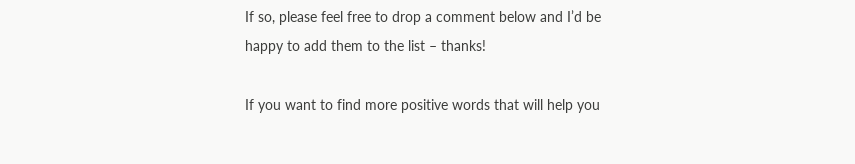If so, please feel free to drop a comment below and I’d be happy to add them to the list – thanks!

If you want to find more positive words that will help you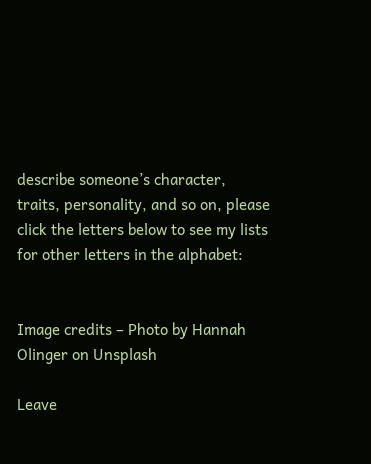describe someone’s character, traits, personality, and so on, please click the letters below to see my lists for other letters in the alphabet:


Image credits – Photo by Hannah Olinger on Unsplash

Leave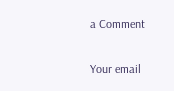a Comment

Your email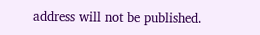address will not be published.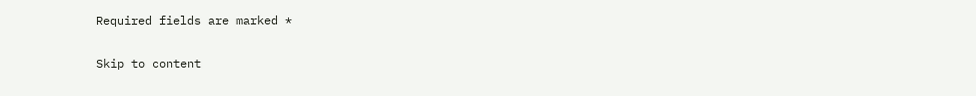Required fields are marked *

Skip to content